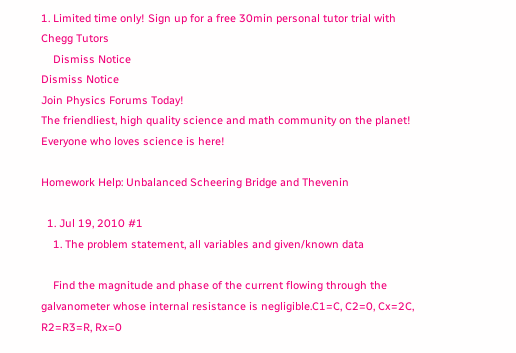1. Limited time only! Sign up for a free 30min personal tutor trial with Chegg Tutors
    Dismiss Notice
Dismiss Notice
Join Physics Forums Today!
The friendliest, high quality science and math community on the planet! Everyone who loves science is here!

Homework Help: Unbalanced Scheering Bridge and Thevenin

  1. Jul 19, 2010 #1
    1. The problem statement, all variables and given/known data

    Find the magnitude and phase of the current flowing through the galvanometer whose internal resistance is negligible.C1=C, C2=0, Cx=2C, R2=R3=R, Rx=0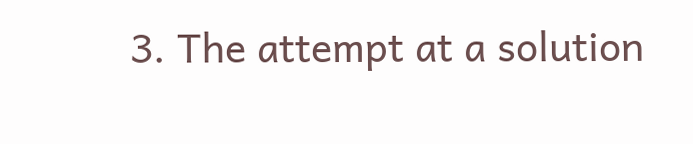3. The attempt at a solution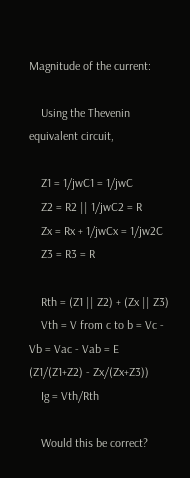Magnitude of the current:

    Using the Thevenin equivalent circuit,

    Z1 = 1/jwC1 = 1/jwC
    Z2 = R2 || 1/jwC2 = R
    Zx = Rx + 1/jwCx = 1/jw2C
    Z3 = R3 = R

    Rth = (Z1 || Z2) + (Zx || Z3)
    Vth = V from c to b = Vc - Vb = Vac - Vab = E (Z1/(Z1+Z2) - Zx/(Zx+Z3))
    Ig = Vth/Rth

    Would this be correct?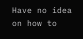Have no idea on how to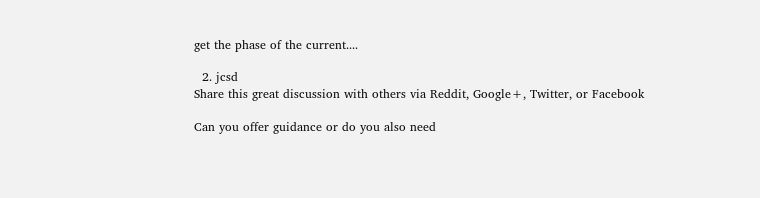get the phase of the current....

  2. jcsd
Share this great discussion with others via Reddit, Google+, Twitter, or Facebook

Can you offer guidance or do you also need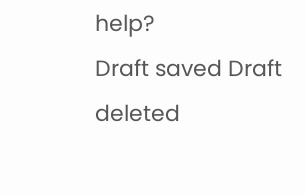help?
Draft saved Draft deleted